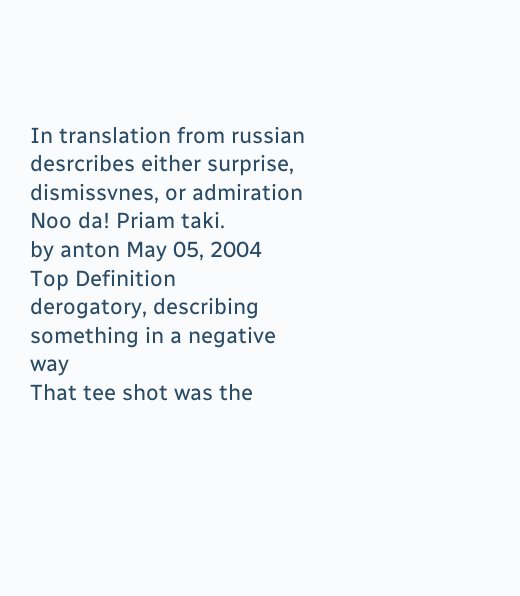In translation from russian desrcribes either surprise, dismissvnes, or admiration
Noo da! Priam taki.
by anton May 05, 2004
Top Definition
derogatory, describing something in a negative way
That tee shot was the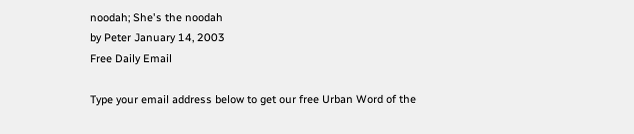noodah; She's the noodah
by Peter January 14, 2003
Free Daily Email

Type your email address below to get our free Urban Word of the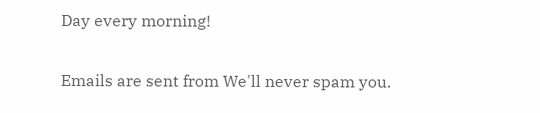Day every morning!

Emails are sent from We'll never spam you.